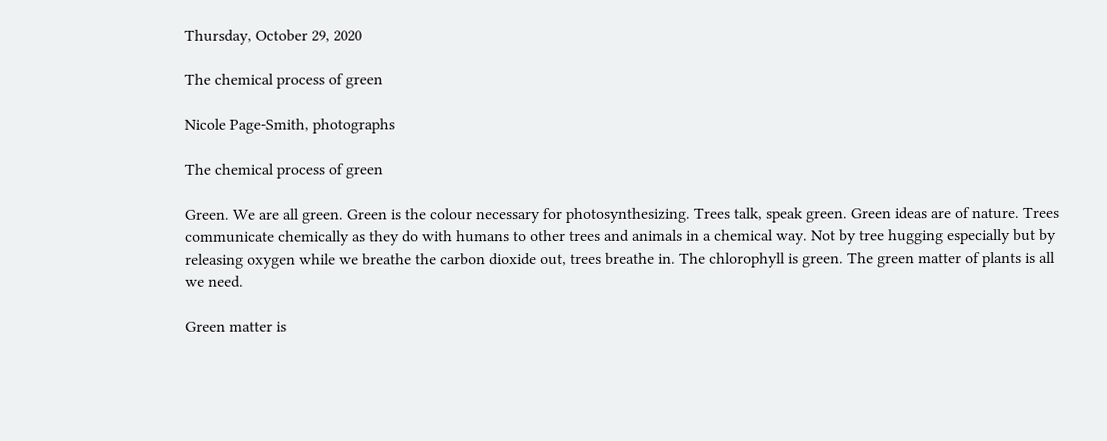Thursday, October 29, 2020

The chemical process of green

Nicole Page-Smith, photographs

The chemical process of green

Green. We are all green. Green is the colour necessary for photosynthesizing. Trees talk, speak green. Green ideas are of nature. Trees communicate chemically as they do with humans to other trees and animals in a chemical way. Not by tree hugging especially but by releasing oxygen while we breathe the carbon dioxide out, trees breathe in. The chlorophyll is green. The green matter of plants is all we need.

Green matter is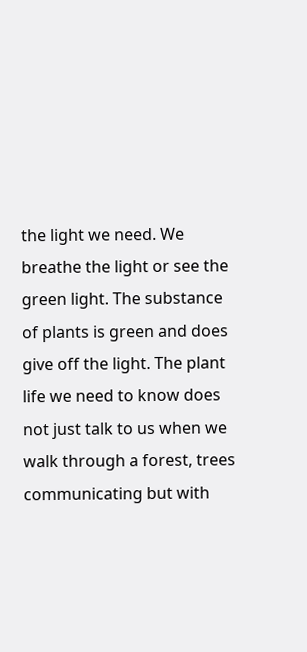the light we need. We breathe the light or see the green light. The substance of plants is green and does give off the light. The plant life we need to know does not just talk to us when we walk through a forest, trees communicating but with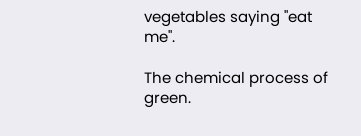vegetables saying "eat me".

The chemical process of green.